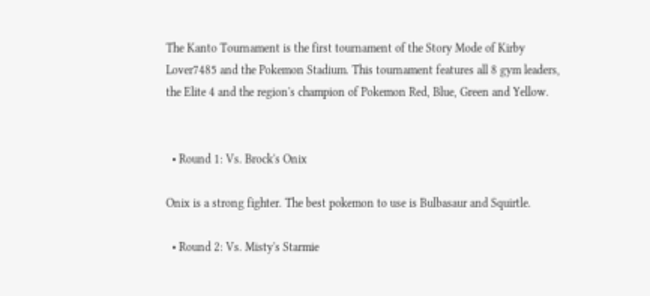The Kanto Tournament is the first tournament of the Story Mode of Kirby Lover7485 and the Pokemon Stadium. This tournament features all 8 gym leaders, the Elite 4 and the region's champion of Pokemon Red, Blue, Green and Yellow.


  • Round 1: Vs. Brock's Onix

Onix is a strong fighter. The best pokemon to use is Bulbasaur and Squirtle.

  • Round 2: Vs. Misty's Starmie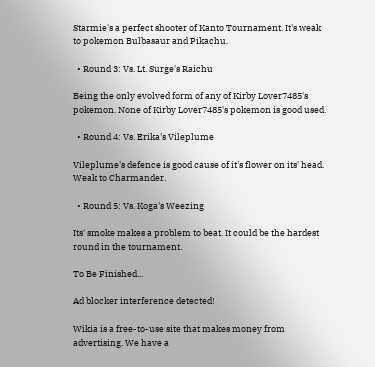Starmie's a perfect shooter of Kanto Tournament. It's weak to pokemon Bulbasaur and Pikachu.

  • Round 3: Vs. Lt. Surge's Raichu

Being the only evolved form of any of Kirby Lover7485's pokemon. None of Kirby Lover7485's pokemon is good used.

  • Round 4: Vs. Erika's Vileplume

Vileplume's defence is good cause of it's flower on its' head. Weak to Charmander.

  • Round 5: Vs. Koga's Weezing

Its' smoke makes a problem to beat. It could be the hardest round in the tournament.

To Be Finished...

Ad blocker interference detected!

Wikia is a free-to-use site that makes money from advertising. We have a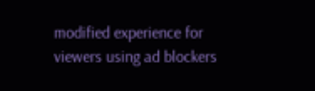modified experience for viewers using ad blockers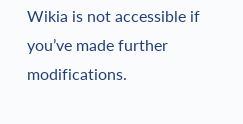Wikia is not accessible if you’ve made further modifications.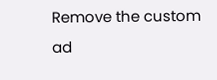Remove the custom ad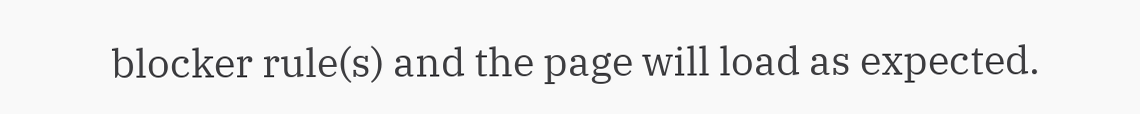blocker rule(s) and the page will load as expected.